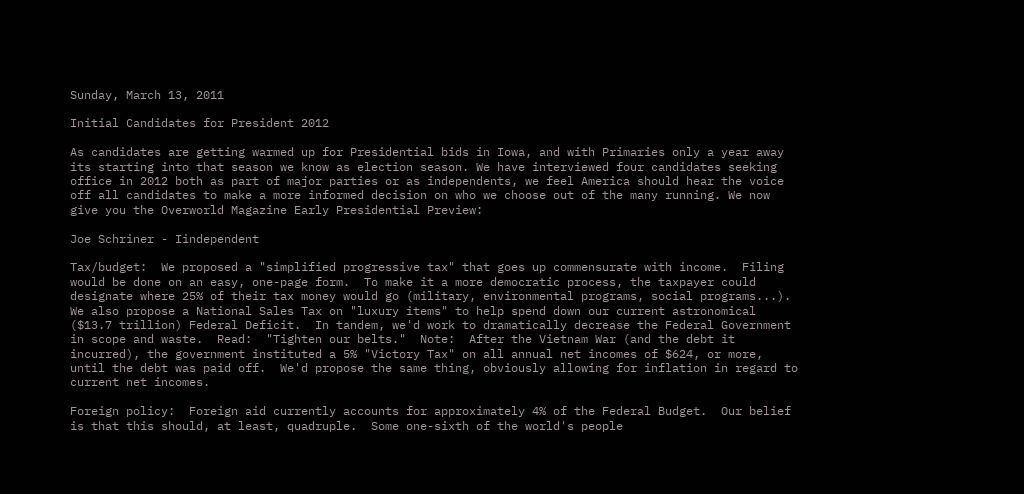Sunday, March 13, 2011

Initial Candidates for President 2012

As candidates are getting warmed up for Presidential bids in Iowa, and with Primaries only a year away its starting into that season we know as election season. We have interviewed four candidates seeking office in 2012 both as part of major parties or as independents, we feel America should hear the voice off all candidates to make a more informed decision on who we choose out of the many running. We now give you the Overworld Magazine Early Presidential Preview:

Joe Schriner - Iindependent

Tax/budget:  We proposed a "simplified progressive tax" that goes up commensurate with income.  Filing would be done on an easy, one-page form.  To make it a more democratic process, the taxpayer could designate where 25% of their tax money would go (military, environmental programs, social programs...).  We also propose a National Sales Tax on "luxury items" to help spend down our current astronomical ($13.7 trillion) Federal Deficit.  In tandem, we'd work to dramatically decrease the Federal Government in scope and waste.  Read:  "Tighten our belts."  Note:  After the Vietnam War (and the debt it incurred), the government instituted a 5% "Victory Tax" on all annual net incomes of $624, or more, until the debt was paid off.  We'd propose the same thing, obviously allowing for inflation in regard to current net incomes.

Foreign policy:  Foreign aid currently accounts for approximately 4% of the Federal Budget.  Our belief is that this should, at least, quadruple.  Some one-sixth of the world's people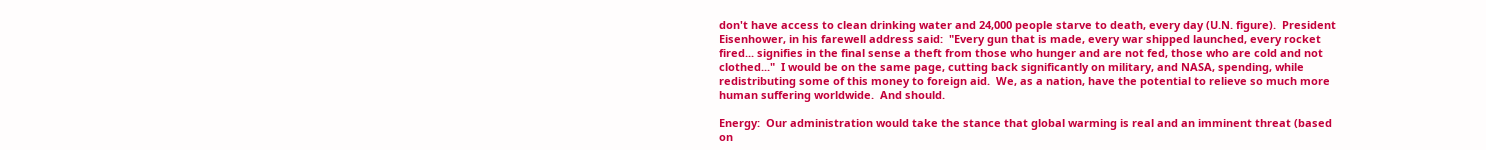don't have access to clean drinking water and 24,000 people starve to death, every day (U.N. figure).  President Eisenhower, in his farewell address said:  "Every gun that is made, every war shipped launched, every rocket fired... signifies in the final sense a theft from those who hunger and are not fed, those who are cold and not clothed..."  I would be on the same page, cutting back significantly on military, and NASA, spending, while redistributing some of this money to foreign aid.  We, as a nation, have the potential to relieve so much more human suffering worldwide.  And should.

Energy:  Our administration would take the stance that global warming is real and an imminent threat (based on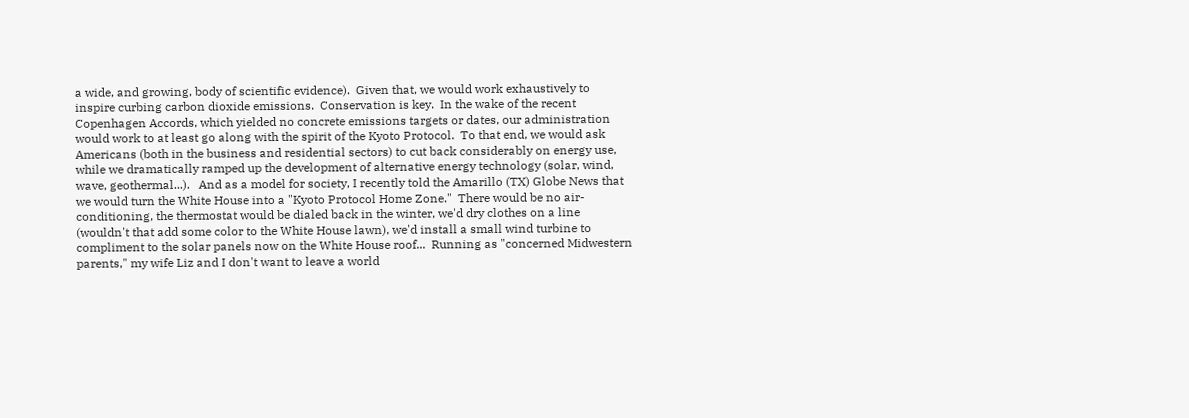a wide, and growing, body of scientific evidence).  Given that, we would work exhaustively to inspire curbing carbon dioxide emissions.  Conservation is key.  In the wake of the recent Copenhagen Accords, which yielded no concrete emissions targets or dates, our administration would work to at least go along with the spirit of the Kyoto Protocol.  To that end, we would ask Americans (both in the business and residential sectors) to cut back considerably on energy use, while we dramatically ramped up the development of alternative energy technology (solar, wind, wave, geothermal...).   And as a model for society, I recently told the Amarillo (TX) Globe News that we would turn the White House into a "Kyoto Protocol Home Zone."  There would be no air-conditioning, the thermostat would be dialed back in the winter, we'd dry clothes on a line (wouldn't that add some color to the White House lawn), we'd install a small wind turbine to compliment to the solar panels now on the White House roof...  Running as "concerned Midwestern parents," my wife Liz and I don't want to leave a world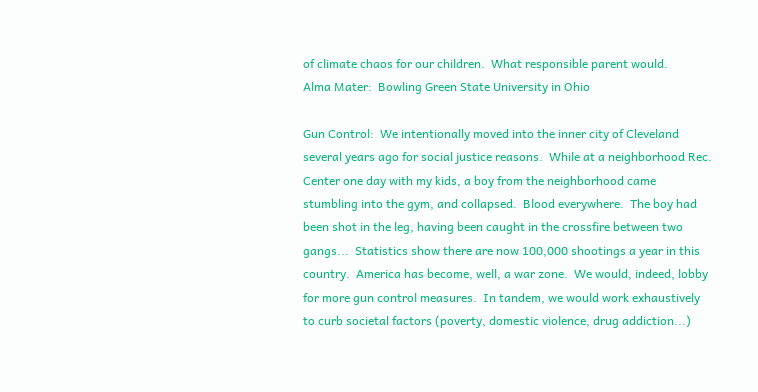of climate chaos for our children.  What responsible parent would.
Alma Mater:  Bowling Green State University in Ohio

Gun Control:  We intentionally moved into the inner city of Cleveland several years ago for social justice reasons.  While at a neighborhood Rec. Center one day with my kids, a boy from the neighborhood came stumbling into the gym, and collapsed.  Blood everywhere.  The boy had been shot in the leg, having been caught in the crossfire between two gangs...  Statistics show there are now 100,000 shootings a year in this country.  America has become, well, a war zone.  We would, indeed, lobby for more gun control measures.  In tandem, we would work exhaustively to curb societal factors (poverty, domestic violence, drug addiction...)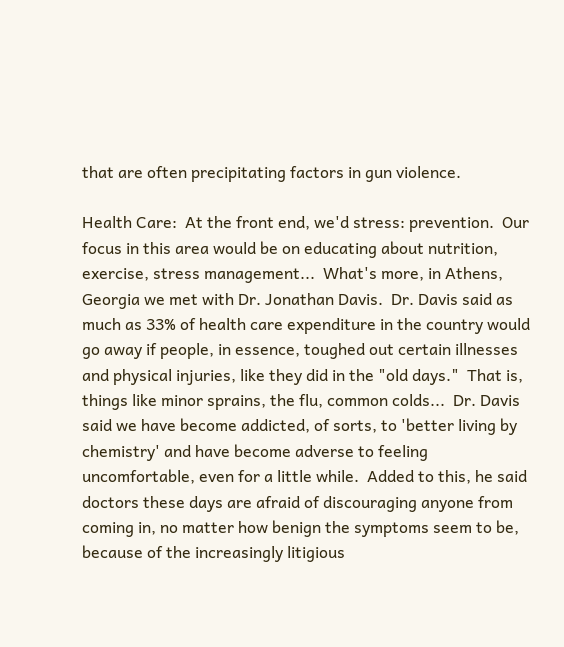that are often precipitating factors in gun violence.

Health Care:  At the front end, we'd stress: prevention.  Our focus in this area would be on educating about nutrition, exercise, stress management...  What's more, in Athens, Georgia we met with Dr. Jonathan Davis.  Dr. Davis said as much as 33% of health care expenditure in the country would go away if people, in essence, toughed out certain illnesses and physical injuries, like they did in the "old days."  That is, things like minor sprains, the flu, common colds...  Dr. Davis said we have become addicted, of sorts, to 'better living by chemistry' and have become adverse to feeling uncomfortable, even for a little while.  Added to this, he said doctors these days are afraid of discouraging anyone from coming in, no matter how benign the symptoms seem to be,  because of the increasingly litigious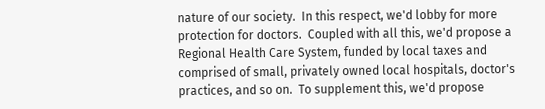nature of our society.  In this respect, we'd lobby for more protection for doctors.  Coupled with all this, we'd propose a Regional Health Care System, funded by local taxes and comprised of small, privately owned local hospitals, doctor's practices, and so on.  To supplement this, we'd propose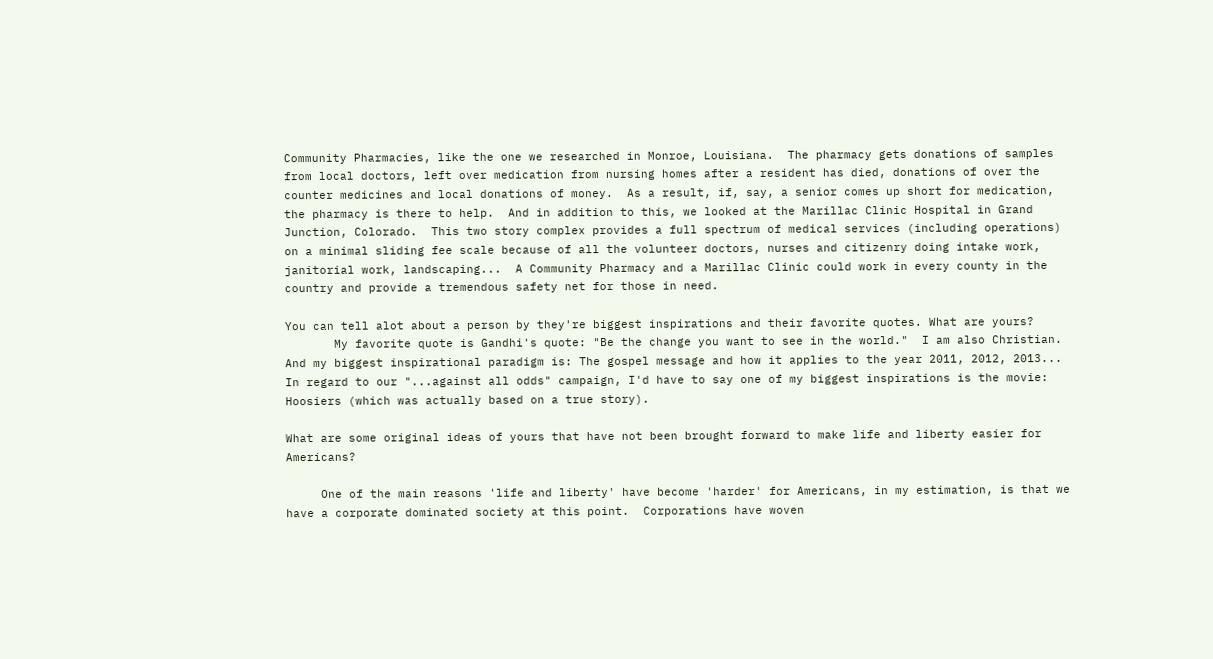Community Pharmacies, like the one we researched in Monroe, Louisiana.  The pharmacy gets donations of samples from local doctors, left over medication from nursing homes after a resident has died, donations of over the counter medicines and local donations of money.  As a result, if, say, a senior comes up short for medication, the pharmacy is there to help.  And in addition to this, we looked at the Marillac Clinic Hospital in Grand Junction, Colorado.  This two story complex provides a full spectrum of medical services (including operations) on a minimal sliding fee scale because of all the volunteer doctors, nurses and citizenry doing intake work, janitorial work, landscaping...  A Community Pharmacy and a Marillac Clinic could work in every county in the country and provide a tremendous safety net for those in need.

You can tell alot about a person by they're biggest inspirations and their favorite quotes. What are yours?
       My favorite quote is Gandhi's quote: "Be the change you want to see in the world."  I am also Christian.  And my biggest inspirational paradigm is: The gospel message and how it applies to the year 2011, 2012, 2013...  In regard to our "...against all odds" campaign, I'd have to say one of my biggest inspirations is the movie: Hoosiers (which was actually based on a true story).

What are some original ideas of yours that have not been brought forward to make life and liberty easier for Americans?

     One of the main reasons 'life and liberty' have become 'harder' for Americans, in my estimation, is that we have a corporate dominated society at this point.  Corporations have woven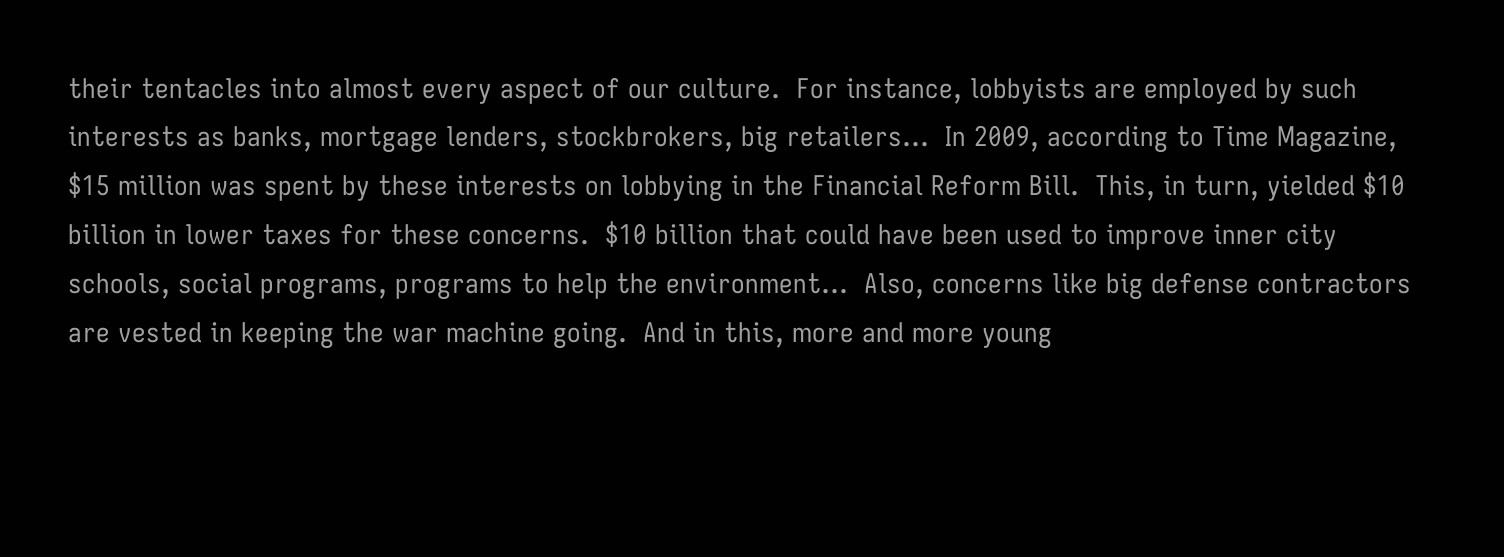their tentacles into almost every aspect of our culture.  For instance, lobbyists are employed by such interests as banks, mortgage lenders, stockbrokers, big retailers...  In 2009, according to Time Magazine, $15 million was spent by these interests on lobbying in the Financial Reform Bill.  This, in turn, yielded $10 billion in lower taxes for these concerns.  $10 billion that could have been used to improve inner city schools, social programs, programs to help the environment...  Also, concerns like big defense contractors are vested in keeping the war machine going.  And in this, more and more young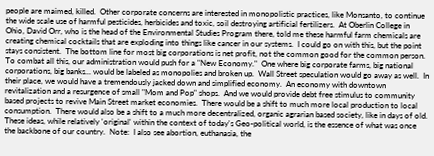people are maimed, killed.  Other corporate concerns are interested in monopolistic practices, like Monsanto, to continue the wide scale use of harmful pesticides, herbicides and toxic, soil destroying artificial fertilizers.  At Oberlin College in Ohio, David Orr, who is the head of the Environmental Studies Program there, told me these harmful farm chemicals are creating chemical cocktails that are exploding into things like cancer in our systems.  I could go on with this, but the point stays consistent.  The bottom line for most big corporations is net profit, not the common good for the common person.  To combat all this, our administration would push for a "New Economy."  One where big corporate farms, big national corporations, big banks... would be labeled as monopolies and broken up.  Wall Street speculation would go away as well.  In their place, we would have a tremendously jacked down and simplified economy.  An economy with downtown revitalization and a resurgence of small "Mom and Pop" shops.  And we would provide debt free stimulus to community based projects to revive Main Street market economies.  There would be a shift to much more local production to local consumption.  There would also be a shift to a much more decentralized, organic agrarian based society, like in days of old.  These ideas, while relatively 'original' within the context of today's Geo-political world, is the essence of what was once the backbone of our country.  Note:  I also see abortion, euthanasia, the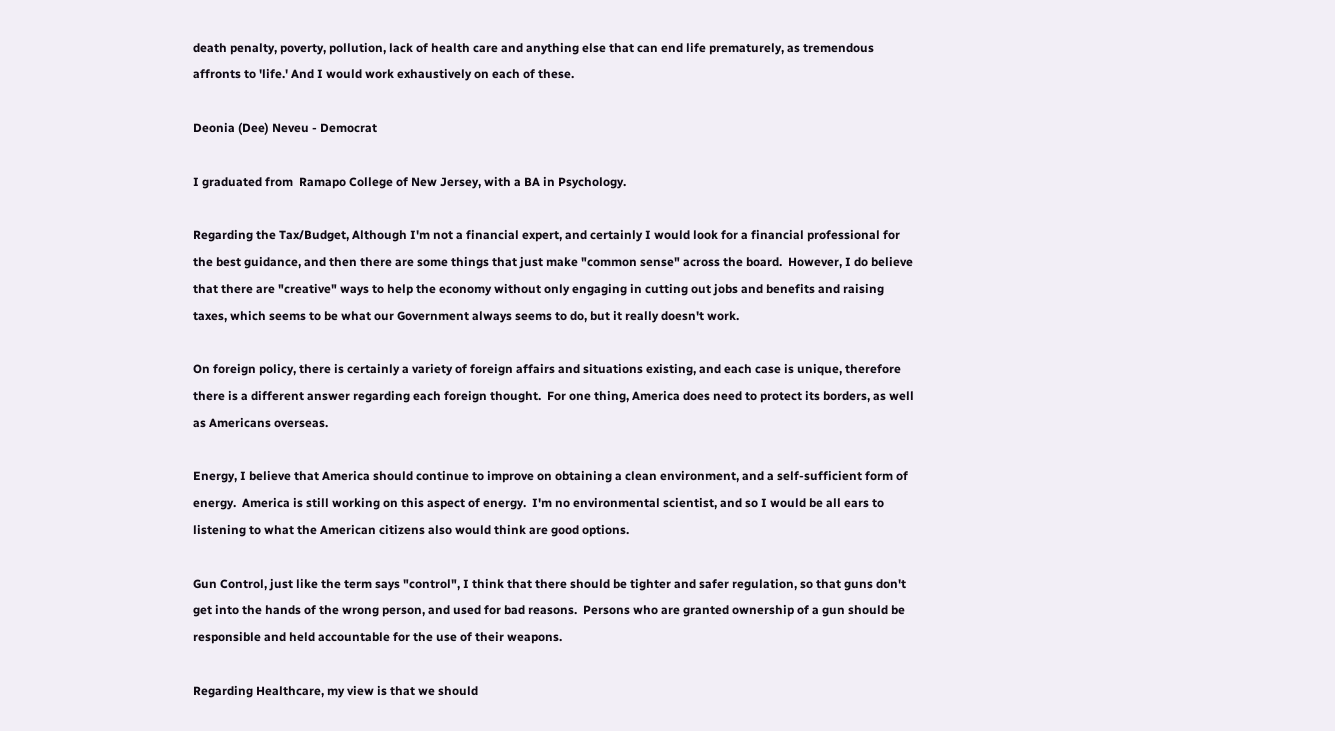death penalty, poverty, pollution, lack of health care and anything else that can end life prematurely, as tremendous affronts to 'life.' And I would work exhaustively on each of these.

Deonia (Dee) Neveu - Democrat

I graduated from  Ramapo College of New Jersey, with a BA in Psychology.

Regarding the Tax/Budget, Although I'm not a financial expert, and certainly I would look for a financial professional for the best guidance, and then there are some things that just make "common sense" across the board.  However, I do believe that there are "creative" ways to help the economy without only engaging in cutting out jobs and benefits and raising taxes, which seems to be what our Government always seems to do, but it really doesn't work.

On foreign policy, there is certainly a variety of foreign affairs and situations existing, and each case is unique, therefore there is a different answer regarding each foreign thought.  For one thing, America does need to protect its borders, as well as Americans overseas.

Energy, I believe that America should continue to improve on obtaining a clean environment, and a self-sufficient form of energy.  America is still working on this aspect of energy.  I'm no environmental scientist, and so I would be all ears to listening to what the American citizens also would think are good options.

Gun Control, just like the term says "control", I think that there should be tighter and safer regulation, so that guns don't get into the hands of the wrong person, and used for bad reasons.  Persons who are granted ownership of a gun should be responsible and held accountable for the use of their weapons.

Regarding Healthcare, my view is that we should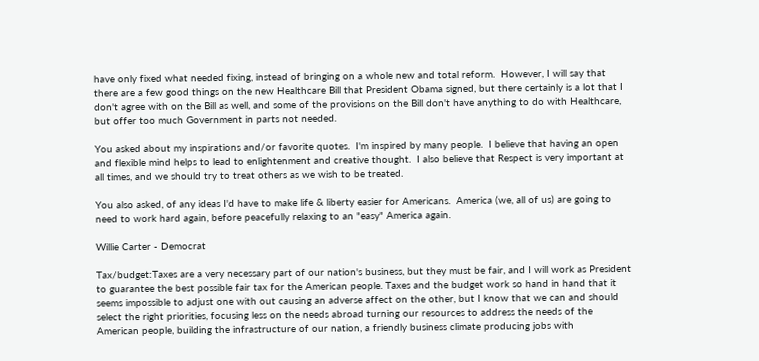have only fixed what needed fixing, instead of bringing on a whole new and total reform.  However, I will say that there are a few good things on the new Healthcare Bill that President Obama signed, but there certainly is a lot that I don't agree with on the Bill as well, and some of the provisions on the Bill don't have anything to do with Healthcare, but offer too much Government in parts not needed.

You asked about my inspirations and/or favorite quotes.  I'm inspired by many people.  I believe that having an open and flexible mind helps to lead to enlightenment and creative thought.  I also believe that Respect is very important at all times, and we should try to treat others as we wish to be treated.

You also asked, of any ideas I'd have to make life & liberty easier for Americans.  America (we, all of us) are going to need to work hard again, before peacefully relaxing to an "easy" America again.

Willie Carter - Democrat

Tax/budget:Taxes are a very necessary part of our nation's business, but they must be fair, and I will work as President to guarantee the best possible fair tax for the American people. Taxes and the budget work so hand in hand that it seems impossible to adjust one with out causing an adverse affect on the other, but I know that we can and should select the right priorities, focusing less on the needs abroad turning our resources to address the needs of the American people, building the infrastructure of our nation, a friendly business climate producing jobs with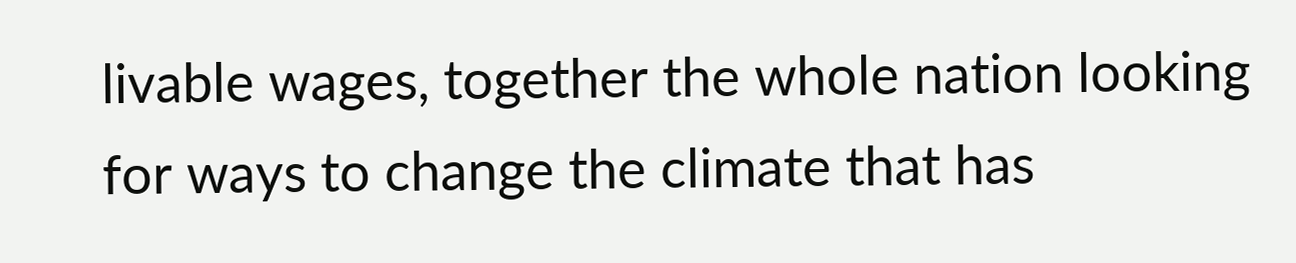livable wages, together the whole nation looking for ways to change the climate that has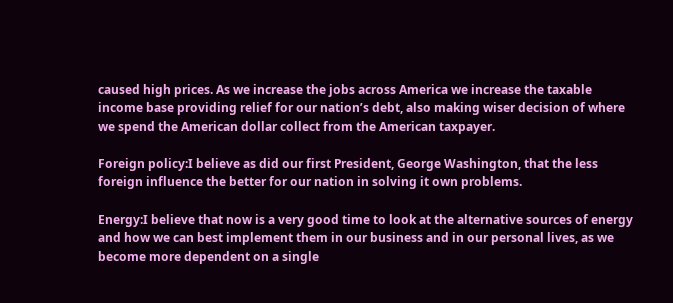caused high prices. As we increase the jobs across America we increase the taxable income base providing relief for our nation’s debt, also making wiser decision of where we spend the American dollar collect from the American taxpayer.

Foreign policy:I believe as did our first President, George Washington, that the less foreign influence the better for our nation in solving it own problems.

Energy:I believe that now is a very good time to look at the alternative sources of energy and how we can best implement them in our business and in our personal lives, as we become more dependent on a single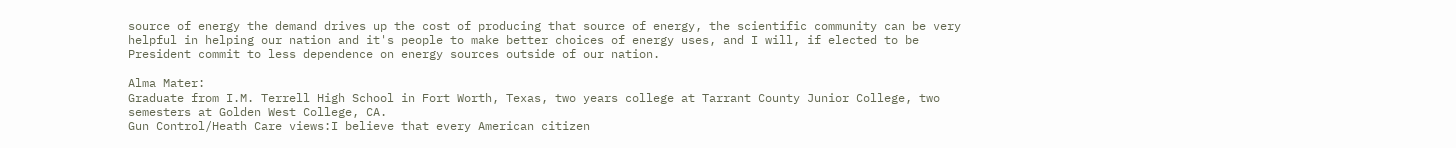source of energy the demand drives up the cost of producing that source of energy, the scientific community can be very helpful in helping our nation and it's people to make better choices of energy uses, and I will, if elected to be President commit to less dependence on energy sources outside of our nation.

Alma Mater:
Graduate from I.M. Terrell High School in Fort Worth, Texas, two years college at Tarrant County Junior College, two semesters at Golden West College, CA.
Gun Control/Heath Care views:I believe that every American citizen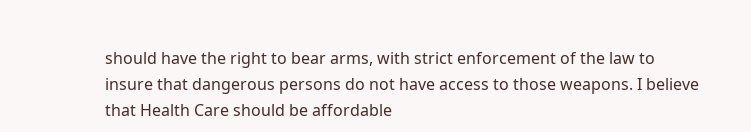should have the right to bear arms, with strict enforcement of the law to insure that dangerous persons do not have access to those weapons. I believe that Health Care should be affordable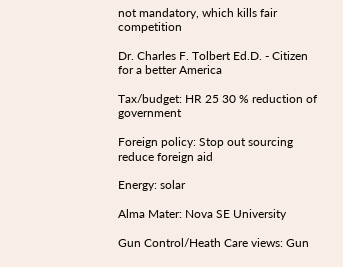not mandatory, which kills fair competition

Dr. Charles F. Tolbert Ed.D. - Citizen for a better America

Tax/budget: HR 25 30 % reduction of government

Foreign policy: Stop out sourcing reduce foreign aid

Energy: solar

Alma Mater: Nova SE University

Gun Control/Heath Care views: Gun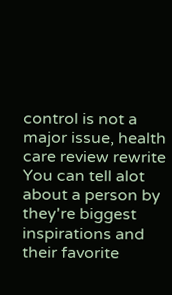control is not a major issue, health care review rewrite
You can tell alot about a person by they're biggest inspirations and their favorite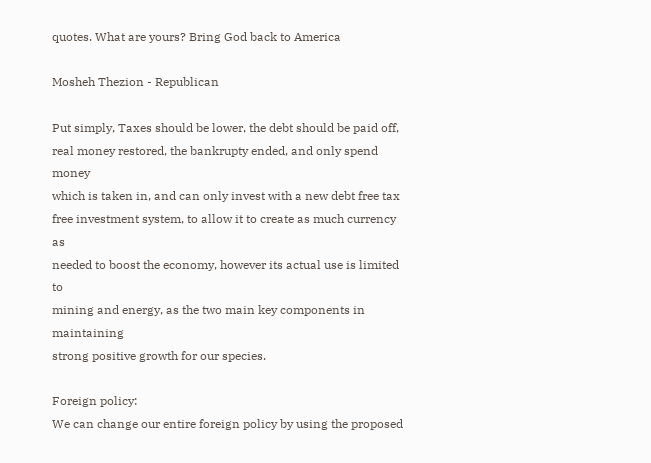quotes. What are yours? Bring God back to America

Mosheh Thezion - Republican

Put simply, Taxes should be lower, the debt should be paid off,
real money restored, the bankrupty ended, and only spend money
which is taken in, and can only invest with a new debt free tax
free investment system, to allow it to create as much currency as
needed to boost the economy, however its actual use is limited to
mining and energy, as the two main key components in maintaining
strong positive growth for our species.

Foreign policy:
We can change our entire foreign policy by using the proposed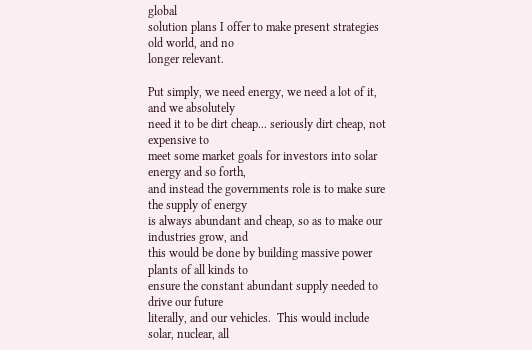global
solution plans I offer to make present strategies old world, and no
longer relevant.

Put simply, we need energy, we need a lot of it, and we absolutely
need it to be dirt cheap... seriously dirt cheap, not expensive to
meet some market goals for investors into solar energy and so forth,
and instead the governments role is to make sure the supply of energy
is always abundant and cheap, so as to make our industries grow, and
this would be done by building massive power plants of all kinds to
ensure the constant abundant supply needed to drive our future
literally, and our vehicles.  This would include solar, nuclear, all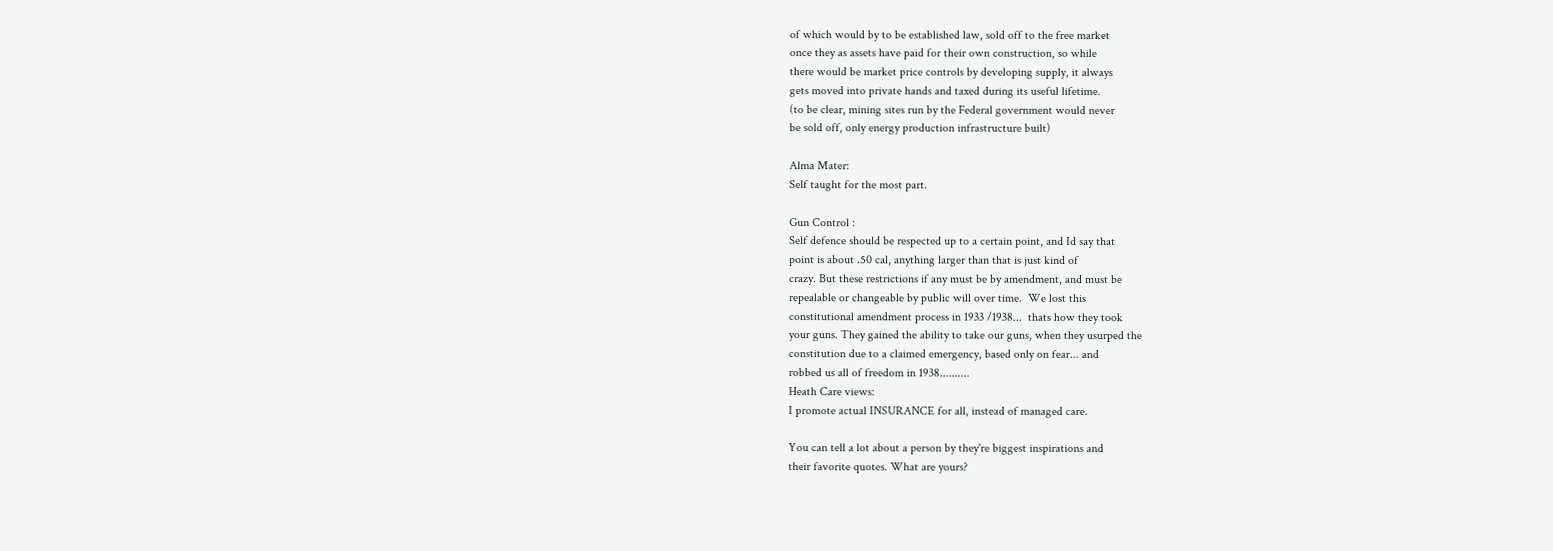of which would by to be established law, sold off to the free market
once they as assets have paid for their own construction, so while
there would be market price controls by developing supply, it always
gets moved into private hands and taxed during its useful lifetime.
(to be clear, mining sites run by the Federal government would never
be sold off, only energy production infrastructure built)

Alma Mater:
Self taught for the most part.

Gun Control :
Self defence should be respected up to a certain point, and Id say that
point is about .50 cal, anything larger than that is just kind of
crazy. But these restrictions if any must be by amendment, and must be
repealable or changeable by public will over time.  We lost this
constitutional amendment process in 1933 /1938...  thats how they took
your guns. They gained the ability to take our guns, when they usurped the
constitution due to a claimed emergency, based only on fear... and
robbed us all of freedom in 1938..........
Heath Care views:
I promote actual INSURANCE for all, instead of managed care.

You can tell a lot about a person by they're biggest inspirations and
their favorite quotes. What are yours?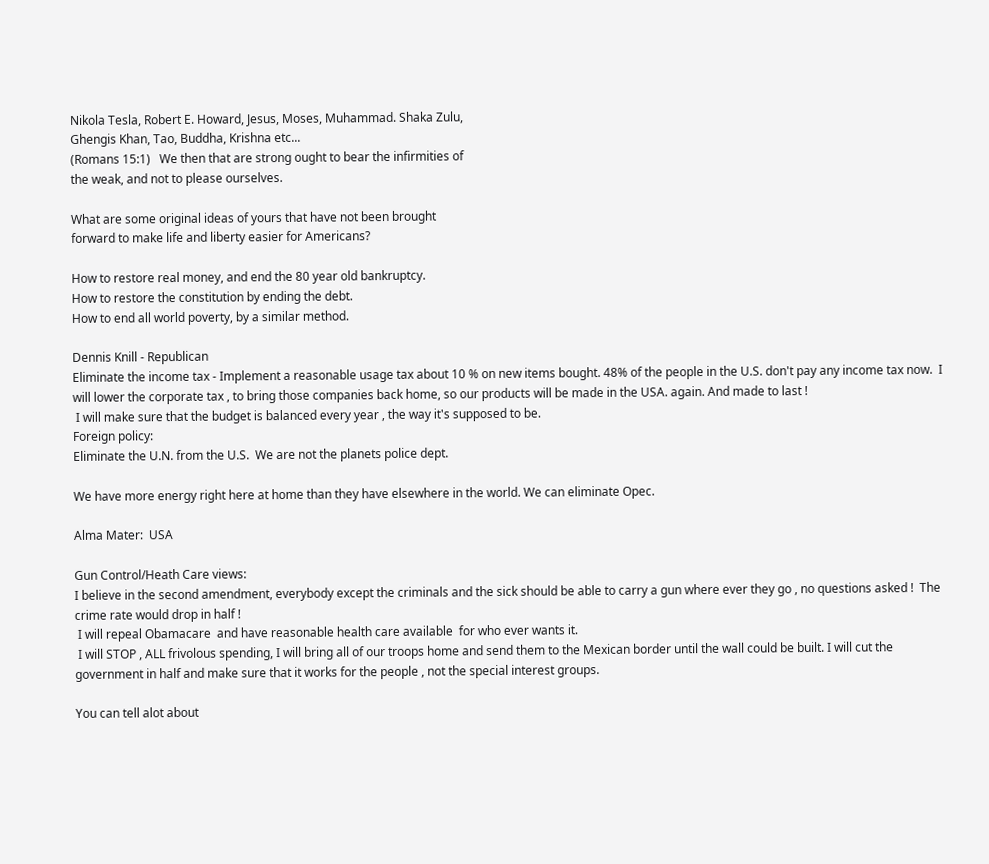Nikola Tesla, Robert E. Howard, Jesus, Moses, Muhammad. Shaka Zulu,
Ghengis Khan, Tao, Buddha, Krishna etc...
(Romans 15:1)   We then that are strong ought to bear the infirmities of
the weak, and not to please ourselves.

What are some original ideas of yours that have not been brought
forward to make life and liberty easier for Americans?

How to restore real money, and end the 80 year old bankruptcy.
How to restore the constitution by ending the debt.
How to end all world poverty, by a similar method.

Dennis Knill - Republican
Eliminate the income tax - Implement a reasonable usage tax about 10 % on new items bought. 48% of the people in the U.S. don't pay any income tax now.  I will lower the corporate tax , to bring those companies back home, so our products will be made in the USA. again. And made to last !
 I will make sure that the budget is balanced every year , the way it's supposed to be.
Foreign policy:
Eliminate the U.N. from the U.S.  We are not the planets police dept.

We have more energy right here at home than they have elsewhere in the world. We can eliminate Opec.

Alma Mater:  USA

Gun Control/Heath Care views:
I believe in the second amendment, everybody except the criminals and the sick should be able to carry a gun where ever they go , no questions asked !  The crime rate would drop in half !
 I will repeal Obamacare  and have reasonable health care available  for who ever wants it.
 I will STOP , ALL frivolous spending, I will bring all of our troops home and send them to the Mexican border until the wall could be built. I will cut the government in half and make sure that it works for the people , not the special interest groups.

You can tell alot about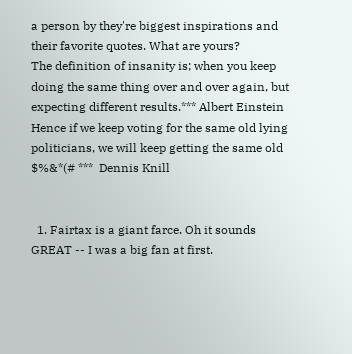a person by they're biggest inspirations and their favorite quotes. What are yours?
The definition of insanity is; when you keep doing the same thing over and over again, but expecting different results.*** Albert Einstein           Hence if we keep voting for the same old lying politicians, we will keep getting the same old $%&*(# ***  Dennis Knill


  1. Fairtax is a giant farce. Oh it sounds GREAT -- I was a big fan at first.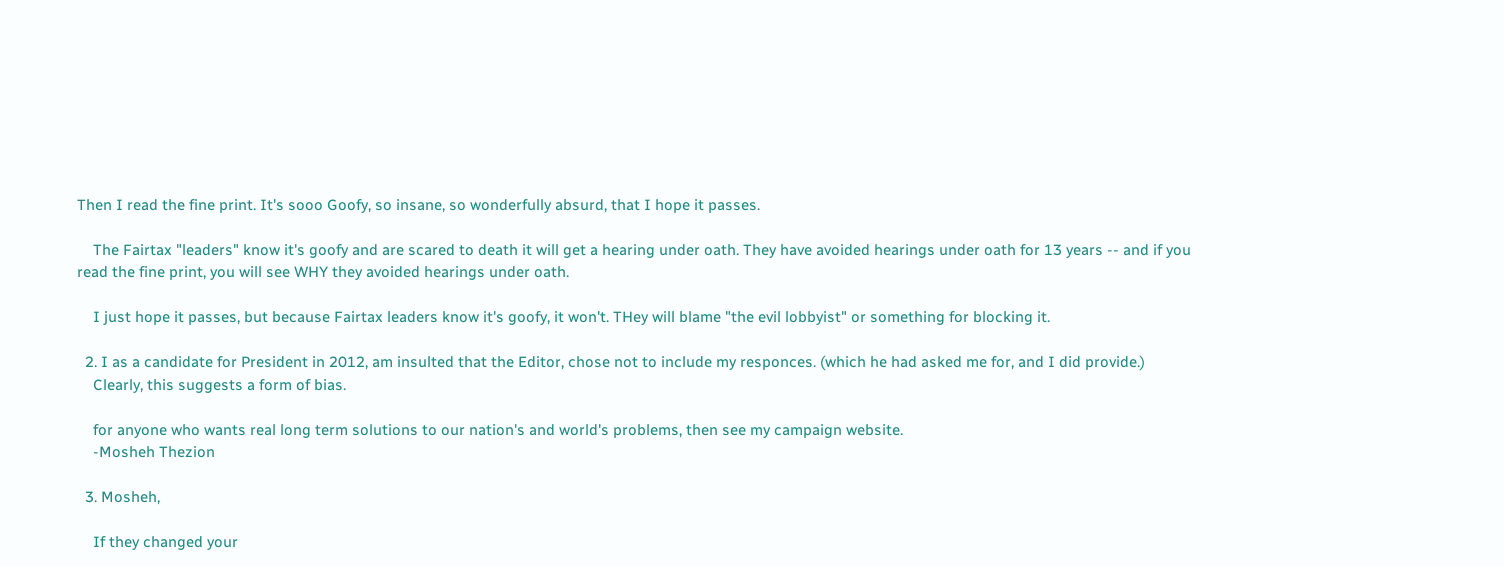Then I read the fine print. It's sooo Goofy, so insane, so wonderfully absurd, that I hope it passes.

    The Fairtax "leaders" know it's goofy and are scared to death it will get a hearing under oath. They have avoided hearings under oath for 13 years -- and if you read the fine print, you will see WHY they avoided hearings under oath.

    I just hope it passes, but because Fairtax leaders know it's goofy, it won't. THey will blame "the evil lobbyist" or something for blocking it.

  2. I as a candidate for President in 2012, am insulted that the Editor, chose not to include my responces. (which he had asked me for, and I did provide.)
    Clearly, this suggests a form of bias.

    for anyone who wants real long term solutions to our nation's and world's problems, then see my campaign website.
    -Mosheh Thezion

  3. Mosheh,

    If they changed your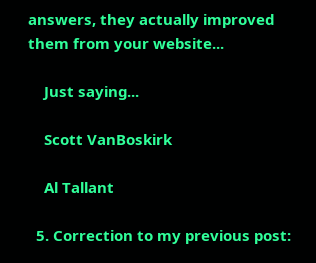answers, they actually improved them from your website...

    Just saying...

    Scott VanBoskirk

    Al Tallant

  5. Correction to my previous post: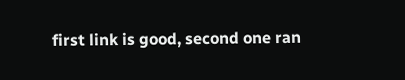first link is good, second one ran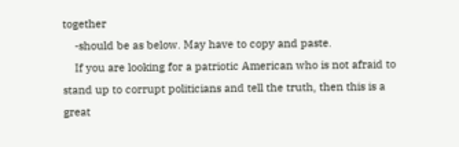together
    -should be as below. May have to copy and paste.
    If you are looking for a patriotic American who is not afraid to stand up to corrupt politicians and tell the truth, then this is a great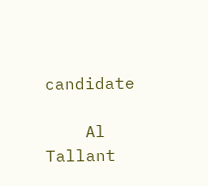candidate

    Al Tallant